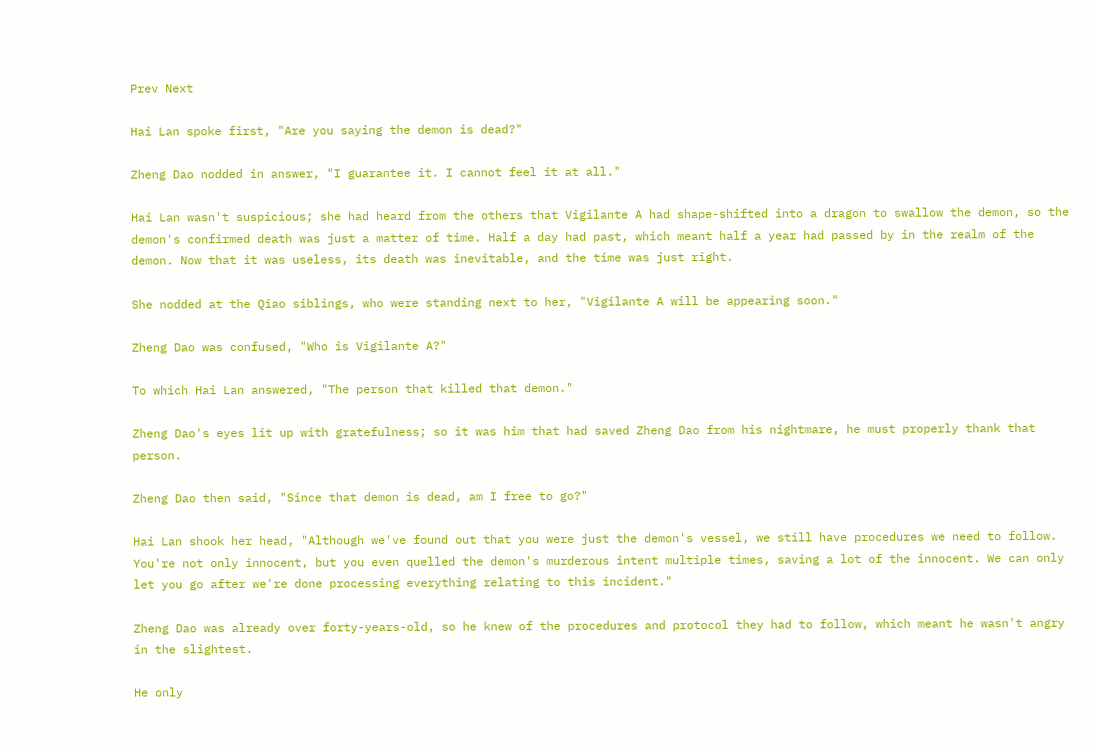Prev Next

Hai Lan spoke first, "Are you saying the demon is dead?"

Zheng Dao nodded in answer, "I guarantee it. I cannot feel it at all."

Hai Lan wasn't suspicious; she had heard from the others that Vigilante A had shape-shifted into a dragon to swallow the demon, so the demon's confirmed death was just a matter of time. Half a day had past, which meant half a year had passed by in the realm of the demon. Now that it was useless, its death was inevitable, and the time was just right.

She nodded at the Qiao siblings, who were standing next to her, "Vigilante A will be appearing soon."

Zheng Dao was confused, "Who is Vigilante A?"

To which Hai Lan answered, "The person that killed that demon."

Zheng Dao's eyes lit up with gratefulness; so it was him that had saved Zheng Dao from his nightmare, he must properly thank that person.

Zheng Dao then said, "Since that demon is dead, am I free to go?"

Hai Lan shook her head, "Although we've found out that you were just the demon's vessel, we still have procedures we need to follow. You're not only innocent, but you even quelled the demon's murderous intent multiple times, saving a lot of the innocent. We can only let you go after we're done processing everything relating to this incident."

Zheng Dao was already over forty-years-old, so he knew of the procedures and protocol they had to follow, which meant he wasn't angry in the slightest.

He only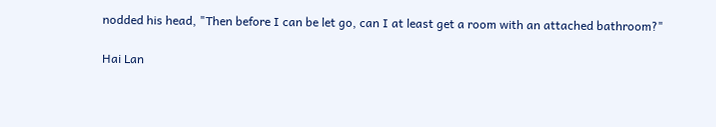nodded his head, "Then before I can be let go, can I at least get a room with an attached bathroom?"

Hai Lan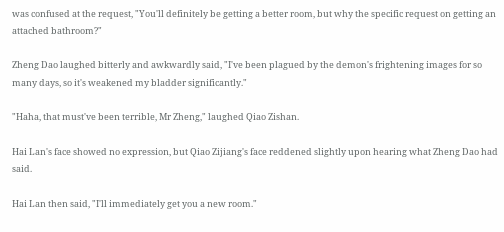was confused at the request, "You'll definitely be getting a better room, but why the specific request on getting an attached bathroom?"

Zheng Dao laughed bitterly and awkwardly said, "I've been plagued by the demon's frightening images for so many days, so it's weakened my bladder significantly."

"Haha, that must've been terrible, Mr Zheng," laughed Qiao Zishan.

Hai Lan's face showed no expression, but Qiao Zijiang's face reddened slightly upon hearing what Zheng Dao had said.

Hai Lan then said, "I'll immediately get you a new room."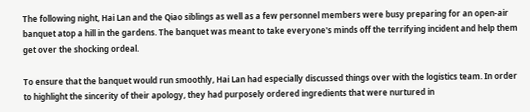The following night, Hai Lan and the Qiao siblings as well as a few personnel members were busy preparing for an open-air banquet atop a hill in the gardens. The banquet was meant to take everyone's minds off the terrifying incident and help them get over the shocking ordeal.

To ensure that the banquet would run smoothly, Hai Lan had especially discussed things over with the logistics team. In order to highlight the sincerity of their apology, they had purposely ordered ingredients that were nurtured in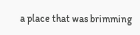a place that was brimming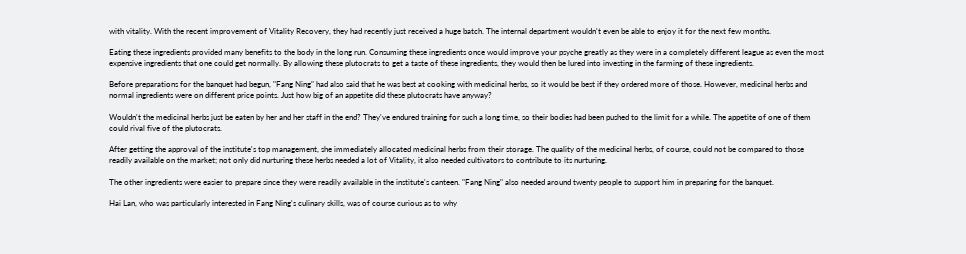with vitality. With the recent improvement of Vitality Recovery, they had recently just received a huge batch. The internal department wouldn't even be able to enjoy it for the next few months.

Eating these ingredients provided many benefits to the body in the long run. Consuming these ingredients once would improve your psyche greatly as they were in a completely different league as even the most expensive ingredients that one could get normally. By allowing these plutocrats to get a taste of these ingredients, they would then be lured into investing in the farming of these ingredients.

Before preparations for the banquet had begun, "Fang Ning" had also said that he was best at cooking with medicinal herbs, so it would be best if they ordered more of those. However, medicinal herbs and normal ingredients were on different price points. Just how big of an appetite did these plutocrats have anyway?

Wouldn't the medicinal herbs just be eaten by her and her staff in the end? They've endured training for such a long time, so their bodies had been pushed to the limit for a while. The appetite of one of them could rival five of the plutocrats.

After getting the approval of the institute's top management, she immediately allocated medicinal herbs from their storage. The quality of the medicinal herbs, of course, could not be compared to those readily available on the market; not only did nurturing these herbs needed a lot of Vitality, it also needed cultivators to contribute to its nurturing.

The other ingredients were easier to prepare since they were readily available in the institute's canteen. "Fang Ning" also needed around twenty people to support him in preparing for the banquet.

Hai Lan, who was particularly interested in Fang Ning's culinary skills, was of course curious as to why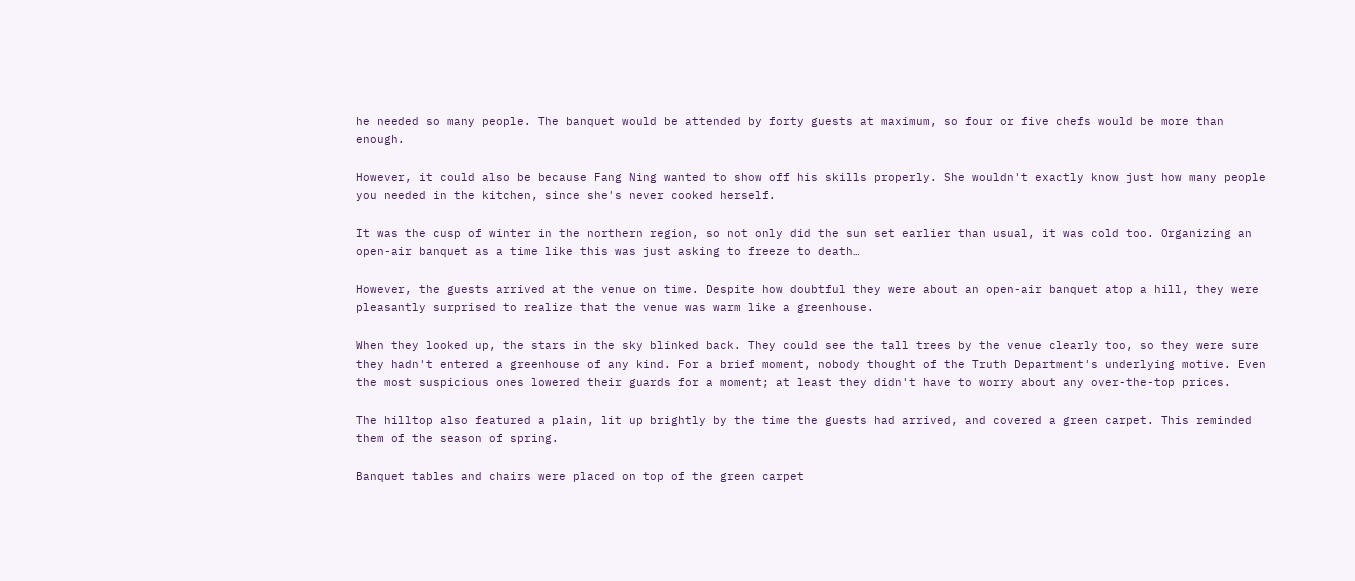he needed so many people. The banquet would be attended by forty guests at maximum, so four or five chefs would be more than enough.

However, it could also be because Fang Ning wanted to show off his skills properly. She wouldn't exactly know just how many people you needed in the kitchen, since she's never cooked herself.

It was the cusp of winter in the northern region, so not only did the sun set earlier than usual, it was cold too. Organizing an open-air banquet as a time like this was just asking to freeze to death…

However, the guests arrived at the venue on time. Despite how doubtful they were about an open-air banquet atop a hill, they were pleasantly surprised to realize that the venue was warm like a greenhouse.

When they looked up, the stars in the sky blinked back. They could see the tall trees by the venue clearly too, so they were sure they hadn't entered a greenhouse of any kind. For a brief moment, nobody thought of the Truth Department's underlying motive. Even the most suspicious ones lowered their guards for a moment; at least they didn't have to worry about any over-the-top prices.

The hilltop also featured a plain, lit up brightly by the time the guests had arrived, and covered a green carpet. This reminded them of the season of spring.

Banquet tables and chairs were placed on top of the green carpet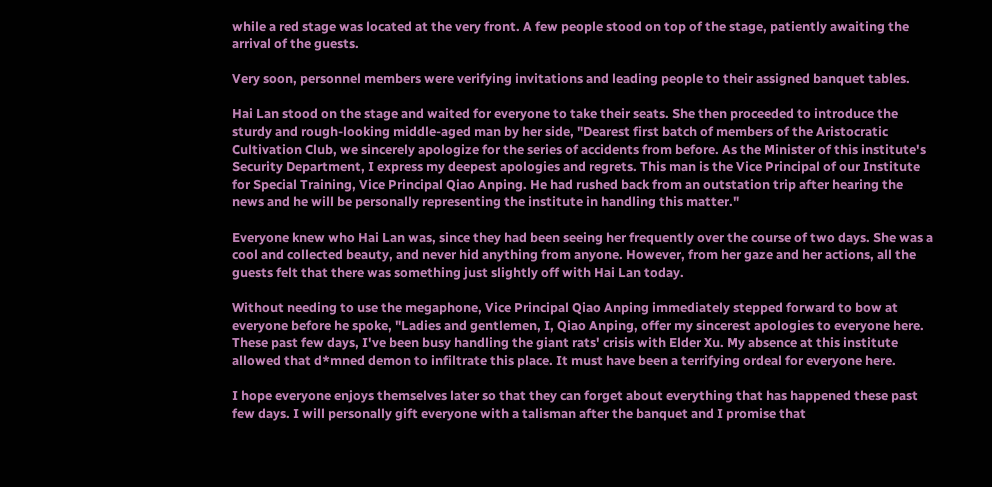while a red stage was located at the very front. A few people stood on top of the stage, patiently awaiting the arrival of the guests.

Very soon, personnel members were verifying invitations and leading people to their assigned banquet tables.

Hai Lan stood on the stage and waited for everyone to take their seats. She then proceeded to introduce the sturdy and rough-looking middle-aged man by her side, "Dearest first batch of members of the Aristocratic Cultivation Club, we sincerely apologize for the series of accidents from before. As the Minister of this institute's Security Department, I express my deepest apologies and regrets. This man is the Vice Principal of our Institute for Special Training, Vice Principal Qiao Anping. He had rushed back from an outstation trip after hearing the news and he will be personally representing the institute in handling this matter."

Everyone knew who Hai Lan was, since they had been seeing her frequently over the course of two days. She was a cool and collected beauty, and never hid anything from anyone. However, from her gaze and her actions, all the guests felt that there was something just slightly off with Hai Lan today.

Without needing to use the megaphone, Vice Principal Qiao Anping immediately stepped forward to bow at everyone before he spoke, "Ladies and gentlemen, I, Qiao Anping, offer my sincerest apologies to everyone here. These past few days, I've been busy handling the giant rats' crisis with Elder Xu. My absence at this institute allowed that d*mned demon to infiltrate this place. It must have been a terrifying ordeal for everyone here.

I hope everyone enjoys themselves later so that they can forget about everything that has happened these past few days. I will personally gift everyone with a talisman after the banquet and I promise that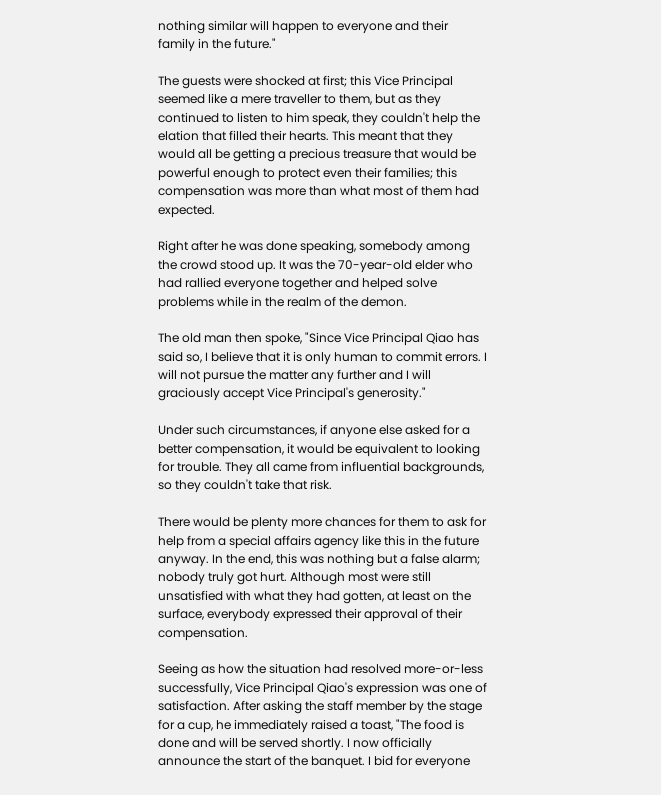nothing similar will happen to everyone and their family in the future."

The guests were shocked at first; this Vice Principal seemed like a mere traveller to them, but as they continued to listen to him speak, they couldn't help the elation that filled their hearts. This meant that they would all be getting a precious treasure that would be powerful enough to protect even their families; this compensation was more than what most of them had expected.

Right after he was done speaking, somebody among the crowd stood up. It was the 70-year-old elder who had rallied everyone together and helped solve problems while in the realm of the demon.

The old man then spoke, "Since Vice Principal Qiao has said so, I believe that it is only human to commit errors. I will not pursue the matter any further and I will graciously accept Vice Principal's generosity."

Under such circumstances, if anyone else asked for a better compensation, it would be equivalent to looking for trouble. They all came from influential backgrounds, so they couldn't take that risk.

There would be plenty more chances for them to ask for help from a special affairs agency like this in the future anyway. In the end, this was nothing but a false alarm; nobody truly got hurt. Although most were still unsatisfied with what they had gotten, at least on the surface, everybody expressed their approval of their compensation.

Seeing as how the situation had resolved more-or-less successfully, Vice Principal Qiao's expression was one of satisfaction. After asking the staff member by the stage for a cup, he immediately raised a toast, "The food is done and will be served shortly. I now officially announce the start of the banquet. I bid for everyone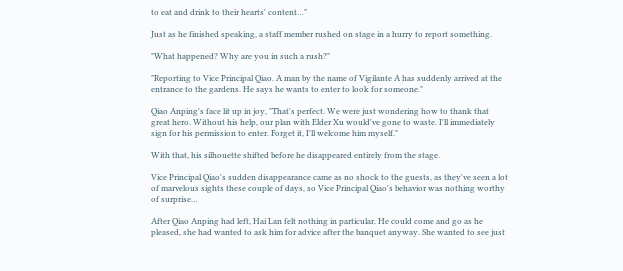to eat and drink to their hearts' content…"

Just as he finished speaking, a staff member rushed on stage in a hurry to report something.

"What happened? Why are you in such a rush?"

"Reporting to Vice Principal Qiao. A man by the name of Vigilante A has suddenly arrived at the entrance to the gardens. He says he wants to enter to look for someone."

Qiao Anping's face lit up in joy, "That's perfect. We were just wondering how to thank that great hero. Without his help, our plan with Elder Xu would've gone to waste. I'll immediately sign for his permission to enter. Forget it, I'll welcome him myself."

With that, his silhouette shifted before he disappeared entirely from the stage.

Vice Principal Qiao's sudden disappearance came as no shock to the guests, as they've seen a lot of marvelous sights these couple of days, so Vice Principal Qiao's behavior was nothing worthy of surprise…

After Qiao Anping had left, Hai Lan felt nothing in particular. He could come and go as he pleased, she had wanted to ask him for advice after the banquet anyway. She wanted to see just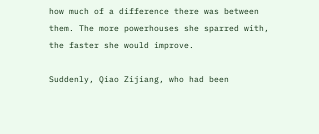how much of a difference there was between them. The more powerhouses she sparred with, the faster she would improve.

Suddenly, Qiao Zijiang, who had been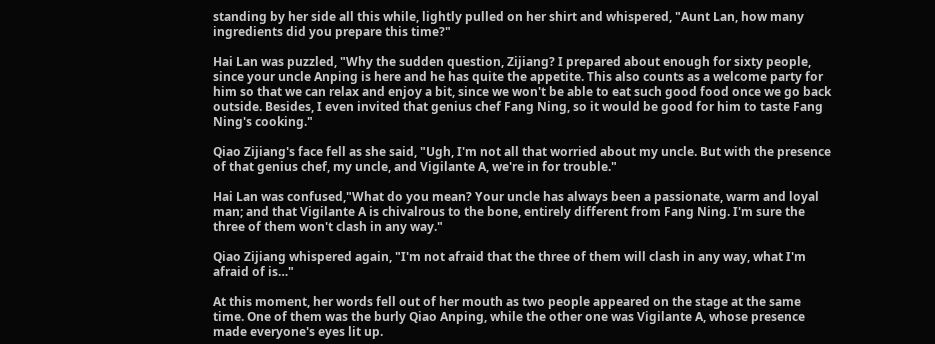standing by her side all this while, lightly pulled on her shirt and whispered, "Aunt Lan, how many ingredients did you prepare this time?"

Hai Lan was puzzled, "Why the sudden question, Zijiang? I prepared about enough for sixty people, since your uncle Anping is here and he has quite the appetite. This also counts as a welcome party for him so that we can relax and enjoy a bit, since we won't be able to eat such good food once we go back outside. Besides, I even invited that genius chef Fang Ning, so it would be good for him to taste Fang Ning's cooking."

Qiao Zijiang's face fell as she said, "Ugh, I'm not all that worried about my uncle. But with the presence of that genius chef, my uncle, and Vigilante A, we're in for trouble."

Hai Lan was confused,"What do you mean? Your uncle has always been a passionate, warm and loyal man; and that Vigilante A is chivalrous to the bone, entirely different from Fang Ning. I'm sure the three of them won't clash in any way."

Qiao Zijiang whispered again, "I'm not afraid that the three of them will clash in any way, what I'm afraid of is…"

At this moment, her words fell out of her mouth as two people appeared on the stage at the same time. One of them was the burly Qiao Anping, while the other one was Vigilante A, whose presence made everyone's eyes lit up.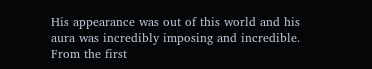His appearance was out of this world and his aura was incredibly imposing and incredible. From the first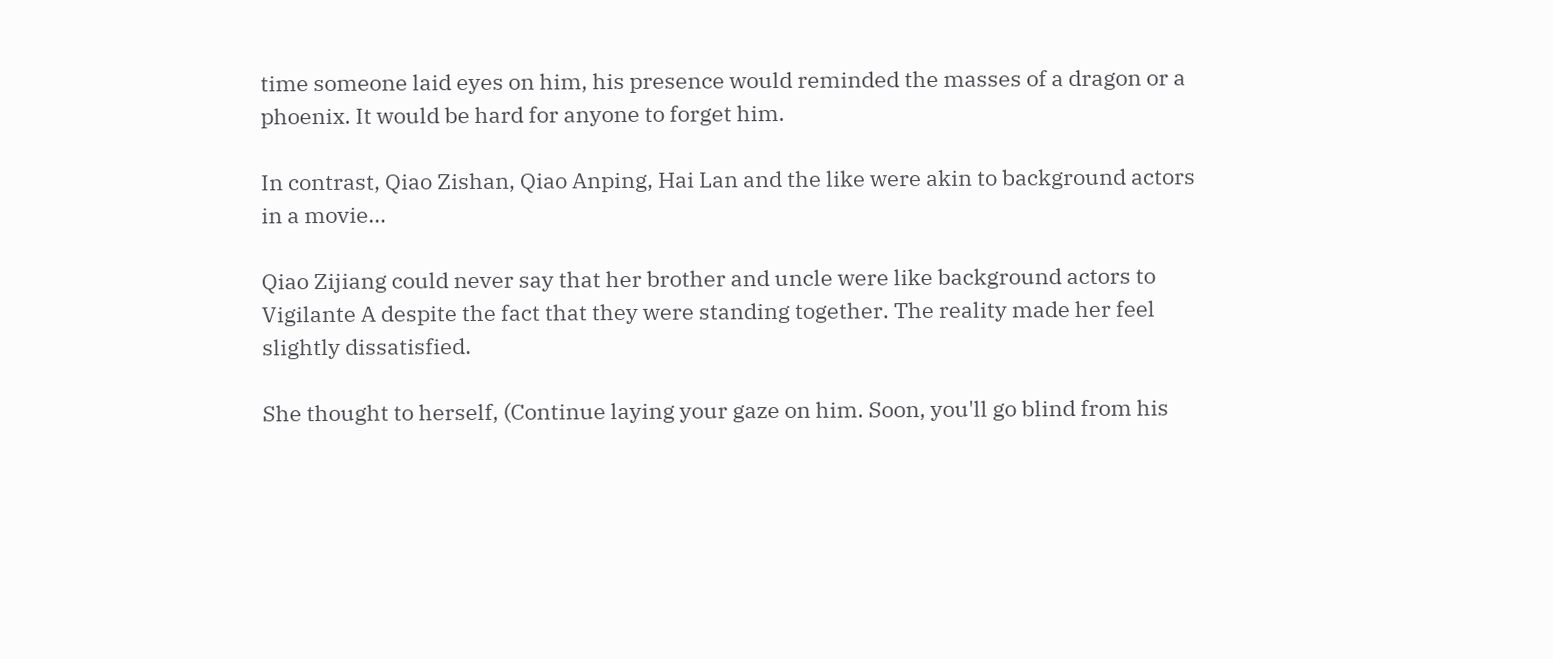time someone laid eyes on him, his presence would reminded the masses of a dragon or a phoenix. It would be hard for anyone to forget him.

In contrast, Qiao Zishan, Qiao Anping, Hai Lan and the like were akin to background actors in a movie…

Qiao Zijiang could never say that her brother and uncle were like background actors to Vigilante A despite the fact that they were standing together. The reality made her feel slightly dissatisfied.

She thought to herself, (Continue laying your gaze on him. Soon, you'll go blind from his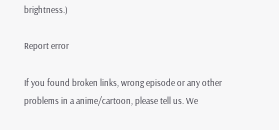brightness.)

Report error

If you found broken links, wrong episode or any other problems in a anime/cartoon, please tell us. We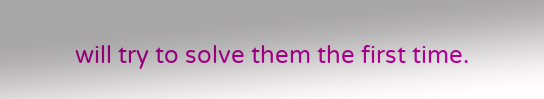will try to solve them the first time.